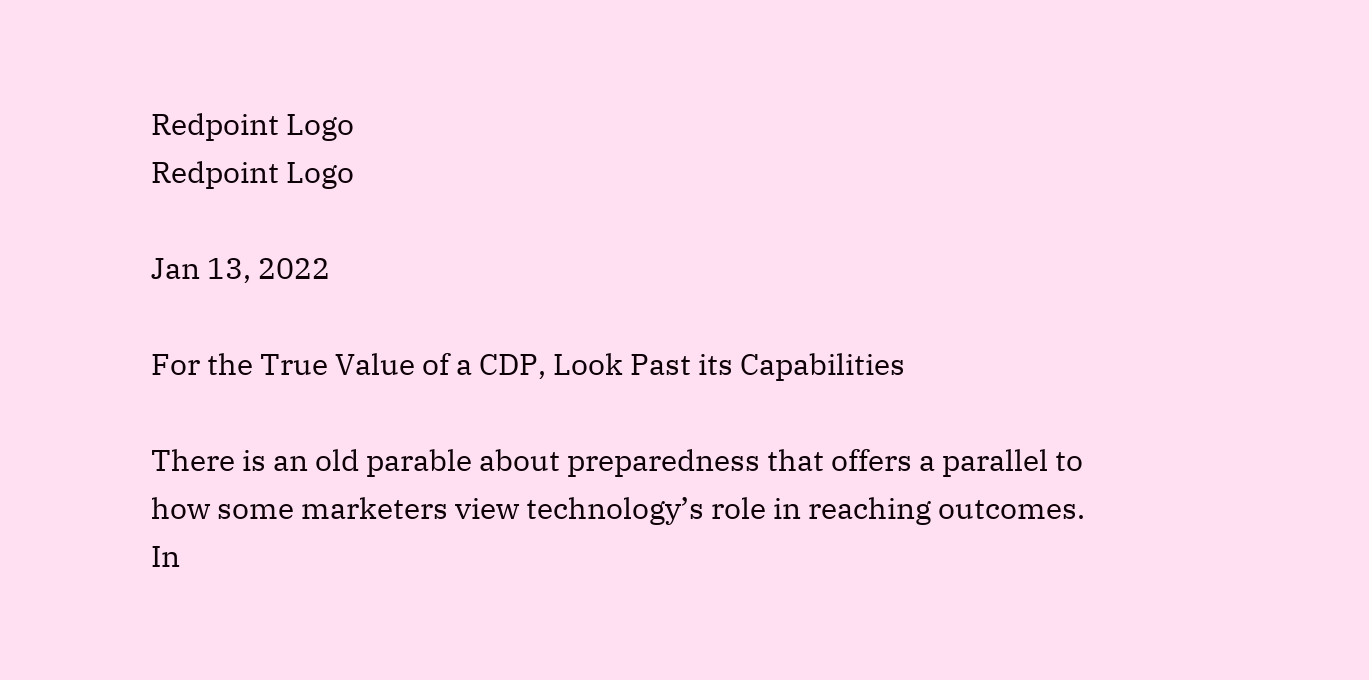Redpoint Logo
Redpoint Logo

Jan 13, 2022

For the True Value of a CDP, Look Past its Capabilities

There is an old parable about preparedness that offers a parallel to how some marketers view technology’s role in reaching outcomes. In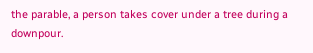the parable, a person takes cover under a tree during a downpour.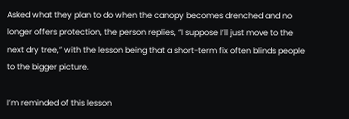Asked what they plan to do when the canopy becomes drenched and no longer offers protection, the person replies, “I suppose I’ll just move to the next dry tree,” with the lesson being that a short-term fix often blinds people to the bigger picture.

I’m reminded of this lesson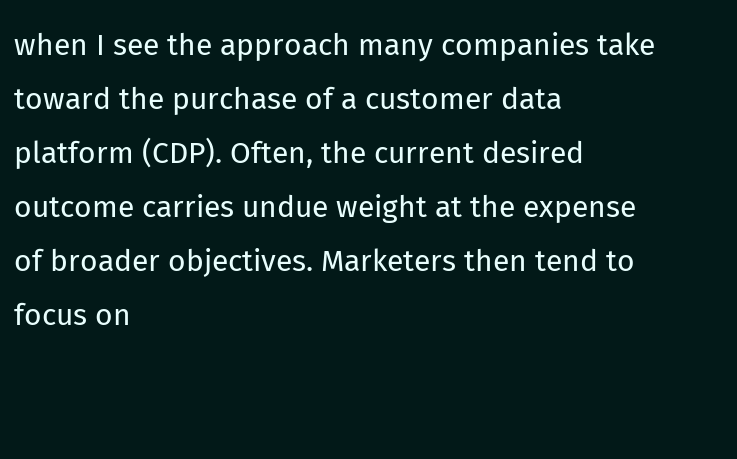when I see the approach many companies take toward the purchase of a customer data platform (CDP). Often, the current desired outcome carries undue weight at the expense of broader objectives. Marketers then tend to focus on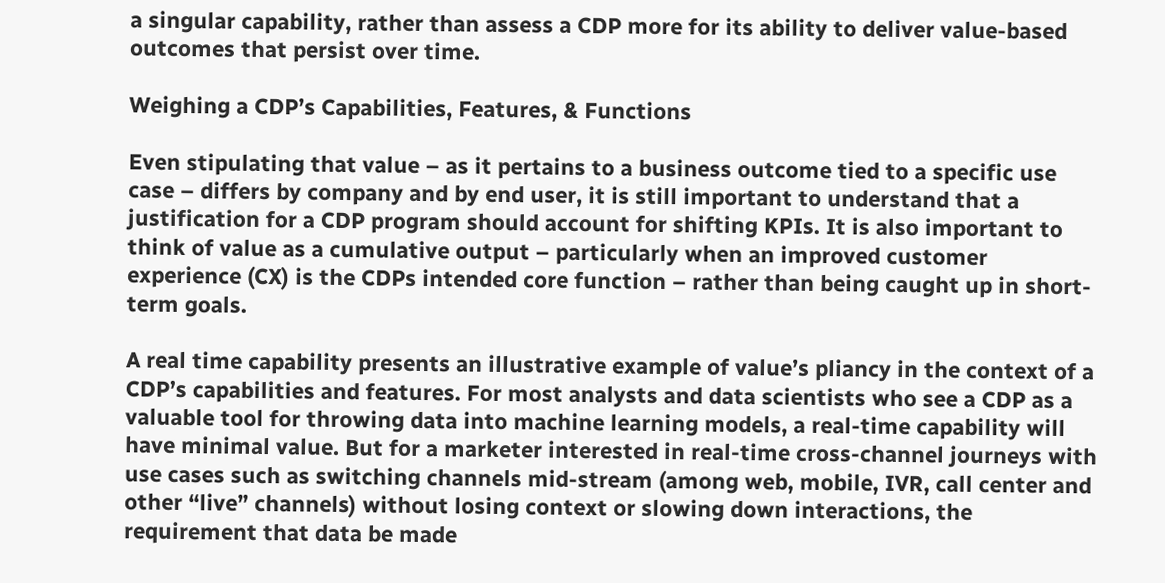a singular capability, rather than assess a CDP more for its ability to deliver value-based outcomes that persist over time.

Weighing a CDP’s Capabilities, Features, & Functions

Even stipulating that value – as it pertains to a business outcome tied to a specific use case – differs by company and by end user, it is still important to understand that a justification for a CDP program should account for shifting KPIs. It is also important to think of value as a cumulative output – particularly when an improved customer experience (CX) is the CDPs intended core function – rather than being caught up in short-term goals.

A real time capability presents an illustrative example of value’s pliancy in the context of a CDP’s capabilities and features. For most analysts and data scientists who see a CDP as a valuable tool for throwing data into machine learning models, a real-time capability will have minimal value. But for a marketer interested in real-time cross-channel journeys with use cases such as switching channels mid-stream (among web, mobile, IVR, call center and other “live” channels) without losing context or slowing down interactions, the requirement that data be made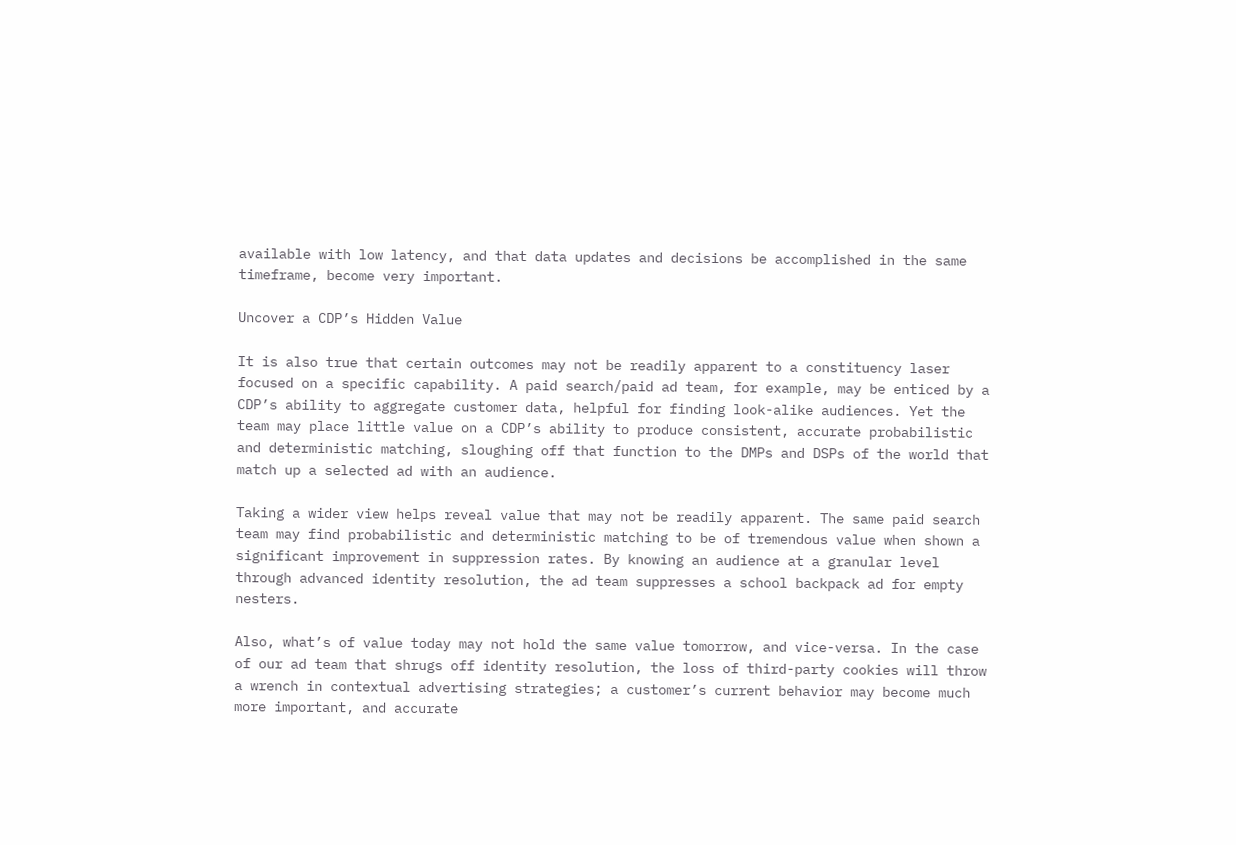available with low latency, and that data updates and decisions be accomplished in the same timeframe, become very important.

Uncover a CDP’s Hidden Value

It is also true that certain outcomes may not be readily apparent to a constituency laser focused on a specific capability. A paid search/paid ad team, for example, may be enticed by a CDP’s ability to aggregate customer data, helpful for finding look-alike audiences. Yet the team may place little value on a CDP’s ability to produce consistent, accurate probabilistic and deterministic matching, sloughing off that function to the DMPs and DSPs of the world that match up a selected ad with an audience.

Taking a wider view helps reveal value that may not be readily apparent. The same paid search team may find probabilistic and deterministic matching to be of tremendous value when shown a significant improvement in suppression rates. By knowing an audience at a granular level through advanced identity resolution, the ad team suppresses a school backpack ad for empty nesters.

Also, what’s of value today may not hold the same value tomorrow, and vice-versa. In the case of our ad team that shrugs off identity resolution, the loss of third-party cookies will throw a wrench in contextual advertising strategies; a customer’s current behavior may become much more important, and accurate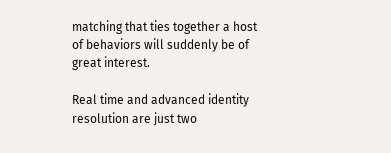matching that ties together a host of behaviors will suddenly be of great interest.

Real time and advanced identity resolution are just two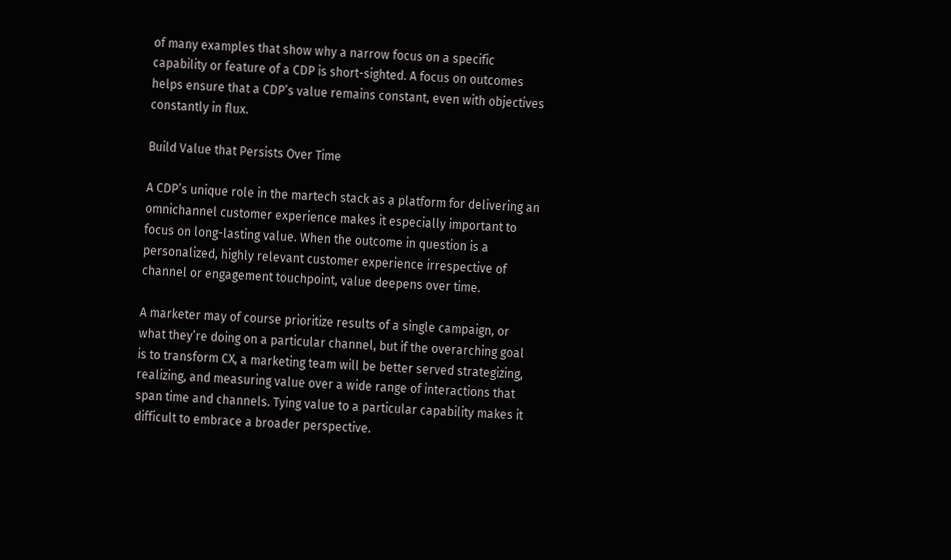of many examples that show why a narrow focus on a specific capability or feature of a CDP is short-sighted. A focus on outcomes helps ensure that a CDP’s value remains constant, even with objectives constantly in flux.

Build Value that Persists Over Time

A CDP’s unique role in the martech stack as a platform for delivering an omnichannel customer experience makes it especially important to focus on long-lasting value. When the outcome in question is a personalized, highly relevant customer experience irrespective of channel or engagement touchpoint, value deepens over time.

A marketer may of course prioritize results of a single campaign, or what they’re doing on a particular channel, but if the overarching goal is to transform CX, a marketing team will be better served strategizing, realizing, and measuring value over a wide range of interactions that span time and channels. Tying value to a particular capability makes it difficult to embrace a broader perspective.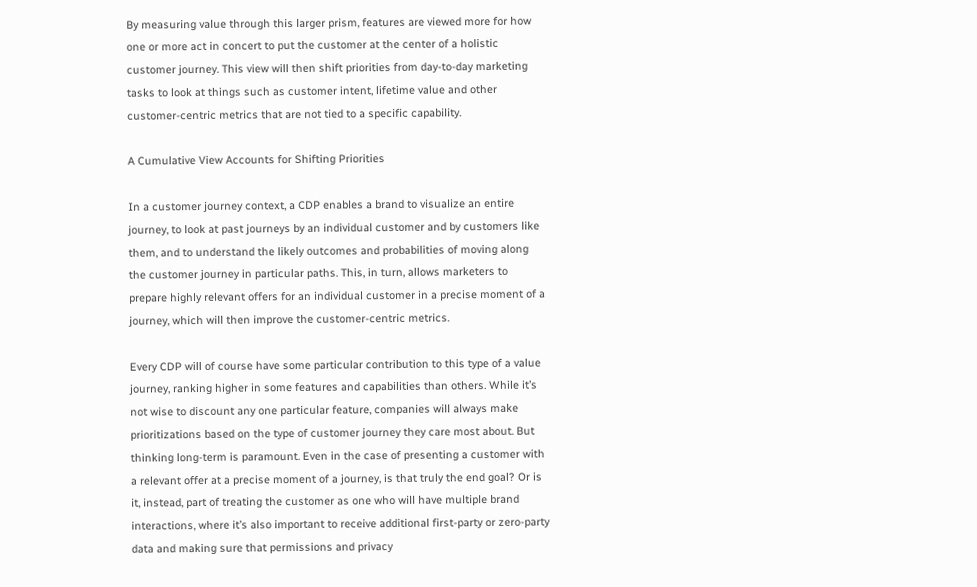By measuring value through this larger prism, features are viewed more for how one or more act in concert to put the customer at the center of a holistic customer journey. This view will then shift priorities from day-to-day marketing tasks to look at things such as customer intent, lifetime value and other customer-centric metrics that are not tied to a specific capability.

A Cumulative View Accounts for Shifting Priorities

In a customer journey context, a CDP enables a brand to visualize an entire journey, to look at past journeys by an individual customer and by customers like them, and to understand the likely outcomes and probabilities of moving along the customer journey in particular paths. This, in turn, allows marketers to prepare highly relevant offers for an individual customer in a precise moment of a journey, which will then improve the customer-centric metrics.

Every CDP will of course have some particular contribution to this type of a value journey, ranking higher in some features and capabilities than others. While it’s not wise to discount any one particular feature, companies will always make prioritizations based on the type of customer journey they care most about. But thinking long-term is paramount. Even in the case of presenting a customer with a relevant offer at a precise moment of a journey, is that truly the end goal? Or is it, instead, part of treating the customer as one who will have multiple brand interactions, where it’s also important to receive additional first-party or zero-party data and making sure that permissions and privacy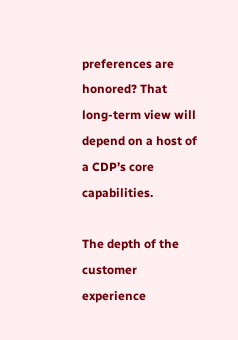preferences are honored? That long-term view will depend on a host of a CDP’s core capabilities.

The depth of the customer experience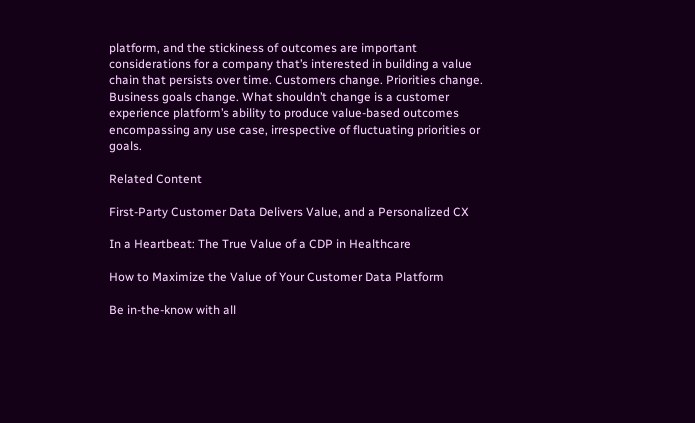platform, and the stickiness of outcomes are important considerations for a company that’s interested in building a value chain that persists over time. Customers change. Priorities change. Business goals change. What shouldn’t change is a customer experience platform’s ability to produce value-based outcomes encompassing any use case, irrespective of fluctuating priorities or goals.

Related Content

First-Party Customer Data Delivers Value, and a Personalized CX

In a Heartbeat: The True Value of a CDP in Healthcare

How to Maximize the Value of Your Customer Data Platform

Be in-the-know with all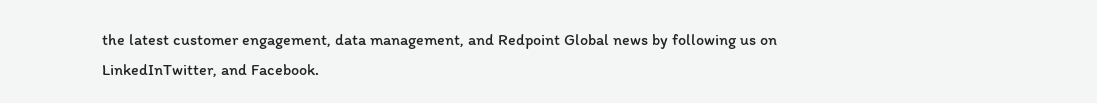the latest customer engagement, data management, and Redpoint Global news by following us on LinkedInTwitter, and Facebook.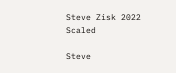Steve Zisk 2022 Scaled

Steve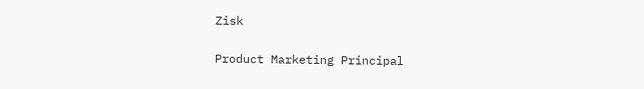Zisk

Product Marketing Principal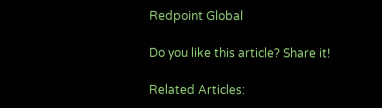Redpoint Global

Do you like this article? Share it!

Related Articles: